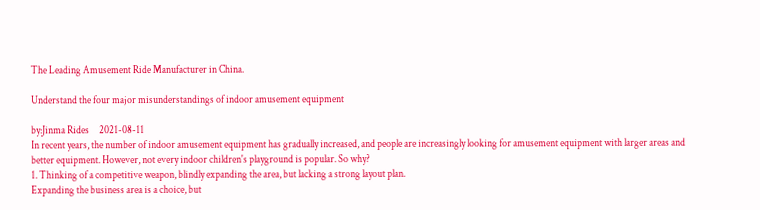The Leading Amusement Ride Manufacturer in China.

Understand the four major misunderstandings of indoor amusement equipment

by:Jinma Rides     2021-08-11
In recent years, the number of indoor amusement equipment has gradually increased, and people are increasingly looking for amusement equipment with larger areas and better equipment. However, not every indoor children's playground is popular. So why?
1. Thinking of a competitive weapon, blindly expanding the area, but lacking a strong layout plan.
Expanding the business area is a choice, but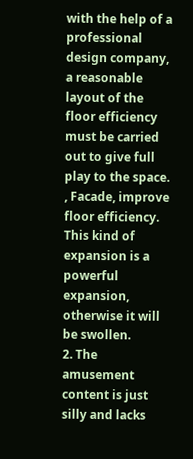with the help of a professional design company, a reasonable layout of the floor efficiency must be carried out to give full play to the space. , Facade, improve floor efficiency. This kind of expansion is a powerful expansion, otherwise it will be swollen.
2. The amusement content is just silly and lacks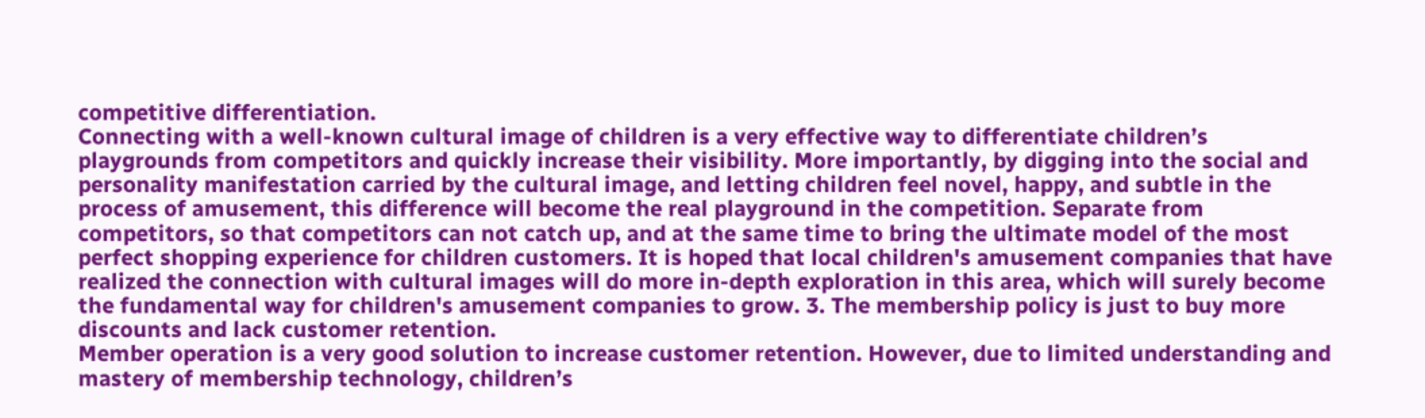competitive differentiation.
Connecting with a well-known cultural image of children is a very effective way to differentiate children’s playgrounds from competitors and quickly increase their visibility. More importantly, by digging into the social and personality manifestation carried by the cultural image, and letting children feel novel, happy, and subtle in the process of amusement, this difference will become the real playground in the competition. Separate from competitors, so that competitors can not catch up, and at the same time to bring the ultimate model of the most perfect shopping experience for children customers. It is hoped that local children's amusement companies that have realized the connection with cultural images will do more in-depth exploration in this area, which will surely become the fundamental way for children's amusement companies to grow. 3. The membership policy is just to buy more discounts and lack customer retention.
Member operation is a very good solution to increase customer retention. However, due to limited understanding and mastery of membership technology, children’s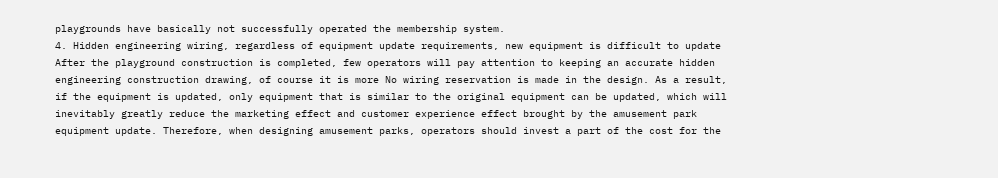playgrounds have basically not successfully operated the membership system.
4. Hidden engineering wiring, regardless of equipment update requirements, new equipment is difficult to update
After the playground construction is completed, few operators will pay attention to keeping an accurate hidden engineering construction drawing, of course it is more No wiring reservation is made in the design. As a result, if the equipment is updated, only equipment that is similar to the original equipment can be updated, which will inevitably greatly reduce the marketing effect and customer experience effect brought by the amusement park equipment update. Therefore, when designing amusement parks, operators should invest a part of the cost for the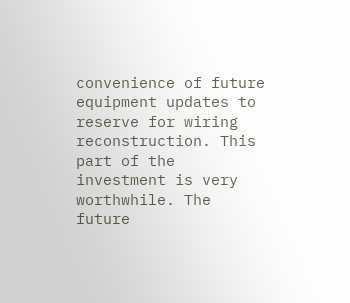convenience of future equipment updates to reserve for wiring reconstruction. This part of the investment is very worthwhile. The future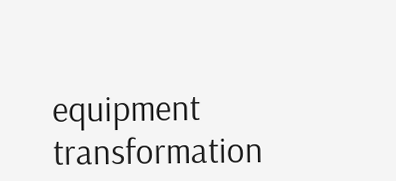equipment transformation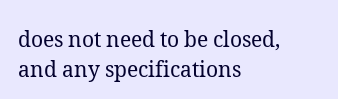does not need to be closed, and any specifications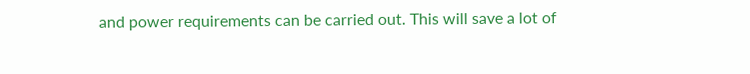and power requirements can be carried out. This will save a lot of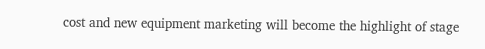cost and new equipment marketing will become the highlight of stage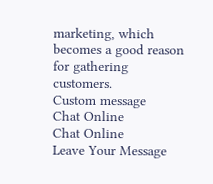marketing, which becomes a good reason for gathering customers.
Custom message
Chat Online
Chat Online
Leave Your Message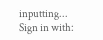inputting...
Sign in with: